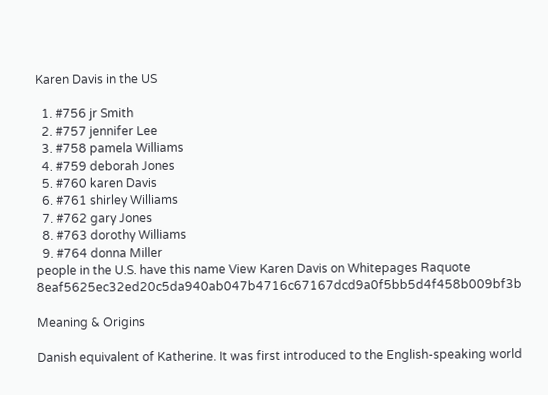Karen Davis in the US

  1. #756 jr Smith
  2. #757 jennifer Lee
  3. #758 pamela Williams
  4. #759 deborah Jones
  5. #760 karen Davis
  6. #761 shirley Williams
  7. #762 gary Jones
  8. #763 dorothy Williams
  9. #764 donna Miller
people in the U.S. have this name View Karen Davis on Whitepages Raquote 8eaf5625ec32ed20c5da940ab047b4716c67167dcd9a0f5bb5d4f458b009bf3b

Meaning & Origins

Danish equivalent of Katherine. It was first introduced to the English-speaking world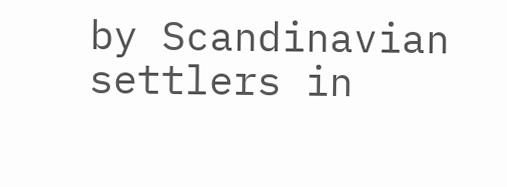by Scandinavian settlers in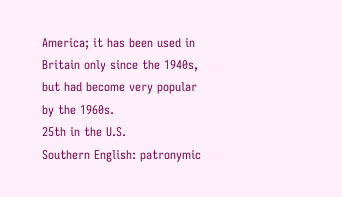America; it has been used in Britain only since the 1940s, but had become very popular by the 1960s.
25th in the U.S.
Southern English: patronymic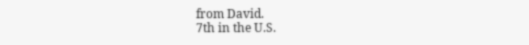from David.
7th in the U.S.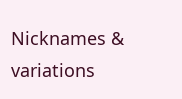Nicknames & variations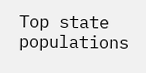Top state populations